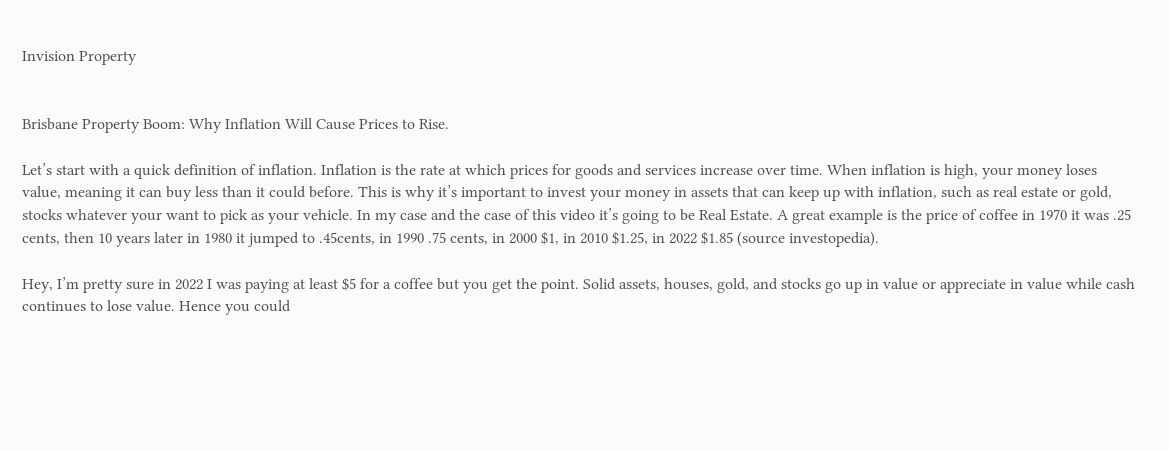Invision Property


Brisbane Property Boom: Why Inflation Will Cause Prices to Rise.

Let’s start with a quick definition of inflation. Inflation is the rate at which prices for goods and services increase over time. When inflation is high, your money loses value, meaning it can buy less than it could before. This is why it’s important to invest your money in assets that can keep up with inflation, such as real estate or gold, stocks whatever your want to pick as your vehicle. In my case and the case of this video it’s going to be Real Estate. A great example is the price of coffee in 1970 it was .25 cents, then 10 years later in 1980 it jumped to .45cents, in 1990 .75 cents, in 2000 $1, in 2010 $1.25, in 2022 $1.85 (source investopedia).

Hey, I’m pretty sure in 2022 I was paying at least $5 for a coffee but you get the point. Solid assets, houses, gold, and stocks go up in value or appreciate in value while cash continues to lose value. Hence you could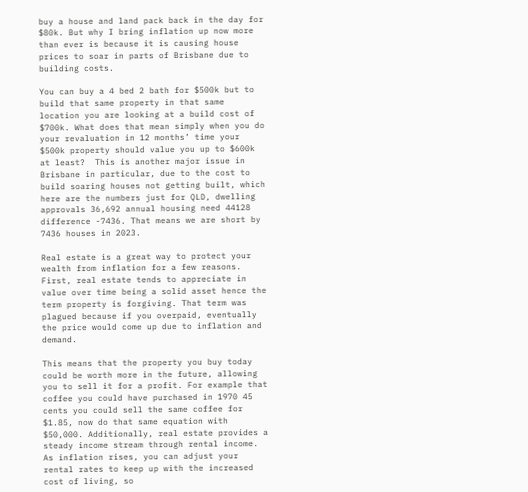buy a house and land pack back in the day for $80k. But why I bring inflation up now more than ever is because it is causing house prices to soar in parts of Brisbane due to building costs.

You can buy a 4 bed 2 bath for $500k but to build that same property in that same location you are looking at a build cost of $700k. What does that mean simply when you do your revaluation in 12 months’ time your $500k property should value you up to $600k at least?  This is another major issue in Brisbane in particular, due to the cost to build soaring houses not getting built, which here are the numbers just for QLD, dwelling approvals 36,692 annual housing need 44128 difference -7436. That means we are short by 7436 houses in 2023.

Real estate is a great way to protect your wealth from inflation for a few reasons. First, real estate tends to appreciate in value over time being a solid asset hence the term property is forgiving. That term was plagued because if you overpaid, eventually the price would come up due to inflation and demand.

This means that the property you buy today could be worth more in the future, allowing you to sell it for a profit. For example that coffee you could have purchased in 1970 45 cents you could sell the same coffee for $1.85, now do that same equation with $50,000. Additionally, real estate provides a steady income stream through rental income. As inflation rises, you can adjust your rental rates to keep up with the increased cost of living, so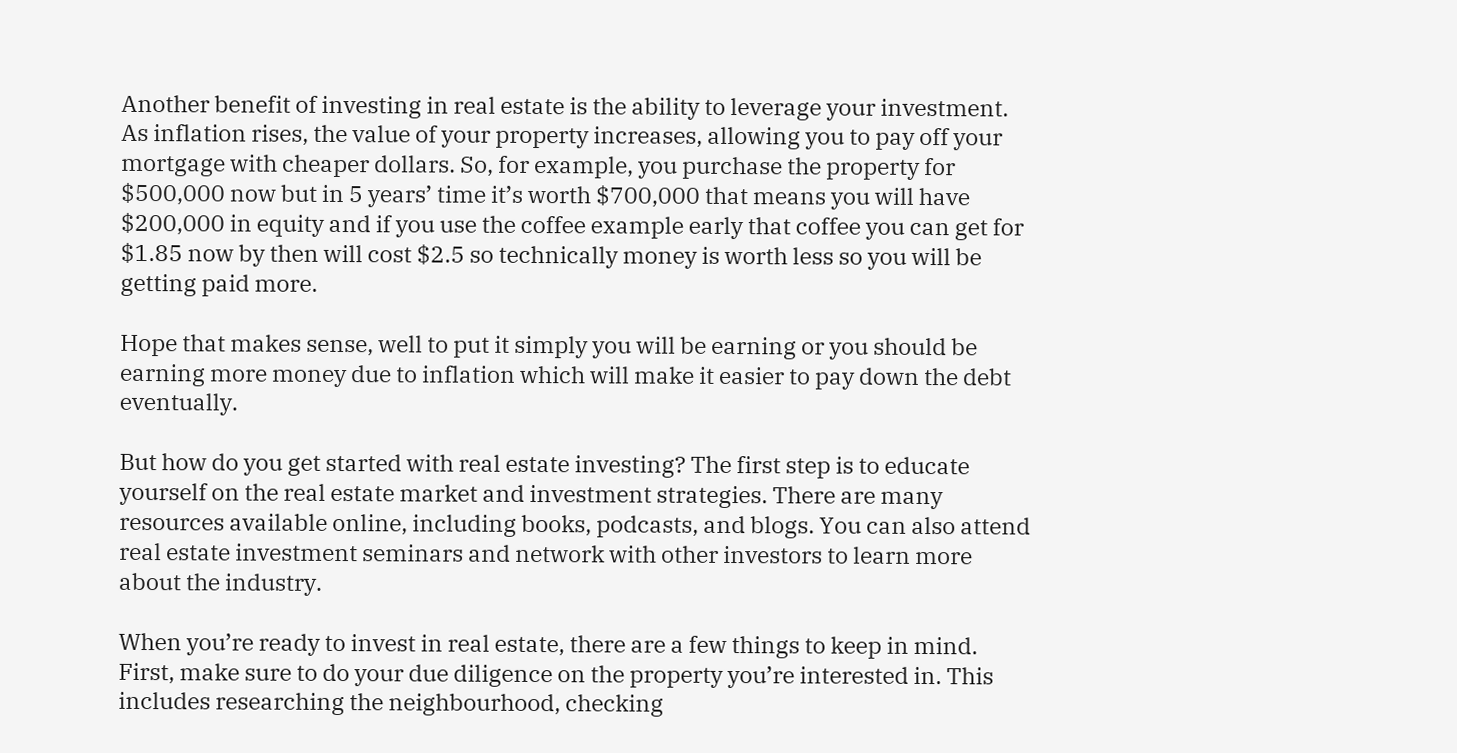Another benefit of investing in real estate is the ability to leverage your investment. As inflation rises, the value of your property increases, allowing you to pay off your mortgage with cheaper dollars. So, for example, you purchase the property for $500,000 now but in 5 years’ time it’s worth $700,000 that means you will have $200,000 in equity and if you use the coffee example early that coffee you can get for $1.85 now by then will cost $2.5 so technically money is worth less so you will be getting paid more.

Hope that makes sense, well to put it simply you will be earning or you should be earning more money due to inflation which will make it easier to pay down the debt eventually.

But how do you get started with real estate investing? The first step is to educate yourself on the real estate market and investment strategies. There are many resources available online, including books, podcasts, and blogs. You can also attend real estate investment seminars and network with other investors to learn more about the industry.

When you’re ready to invest in real estate, there are a few things to keep in mind. First, make sure to do your due diligence on the property you’re interested in. This includes researching the neighbourhood, checking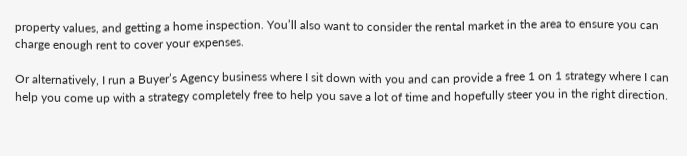property values, and getting a home inspection. You’ll also want to consider the rental market in the area to ensure you can charge enough rent to cover your expenses.

Or alternatively, I run a Buyer’s Agency business where I sit down with you and can provide a free 1 on 1 strategy where I can help you come up with a strategy completely free to help you save a lot of time and hopefully steer you in the right direction.